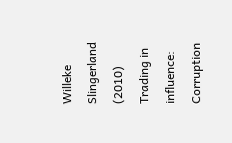Willeke Slingerland (2010) Trading in influence: Corruption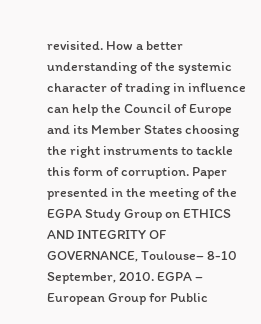revisited. How a better understanding of the systemic character of trading in influence can help the Council of Europe and its Member States choosing the right instruments to tackle this form of corruption. Paper presented in the meeting of the EGPA Study Group on ETHICS AND INTEGRITY OF GOVERNANCE, Toulouse– 8-10 September, 2010. EGPA – European Group for Public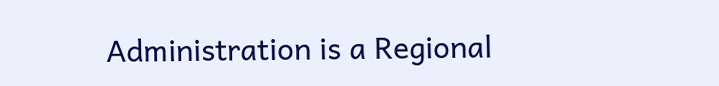Administration is a Regional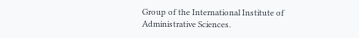Group of the International Institute of Administrative Sciences.